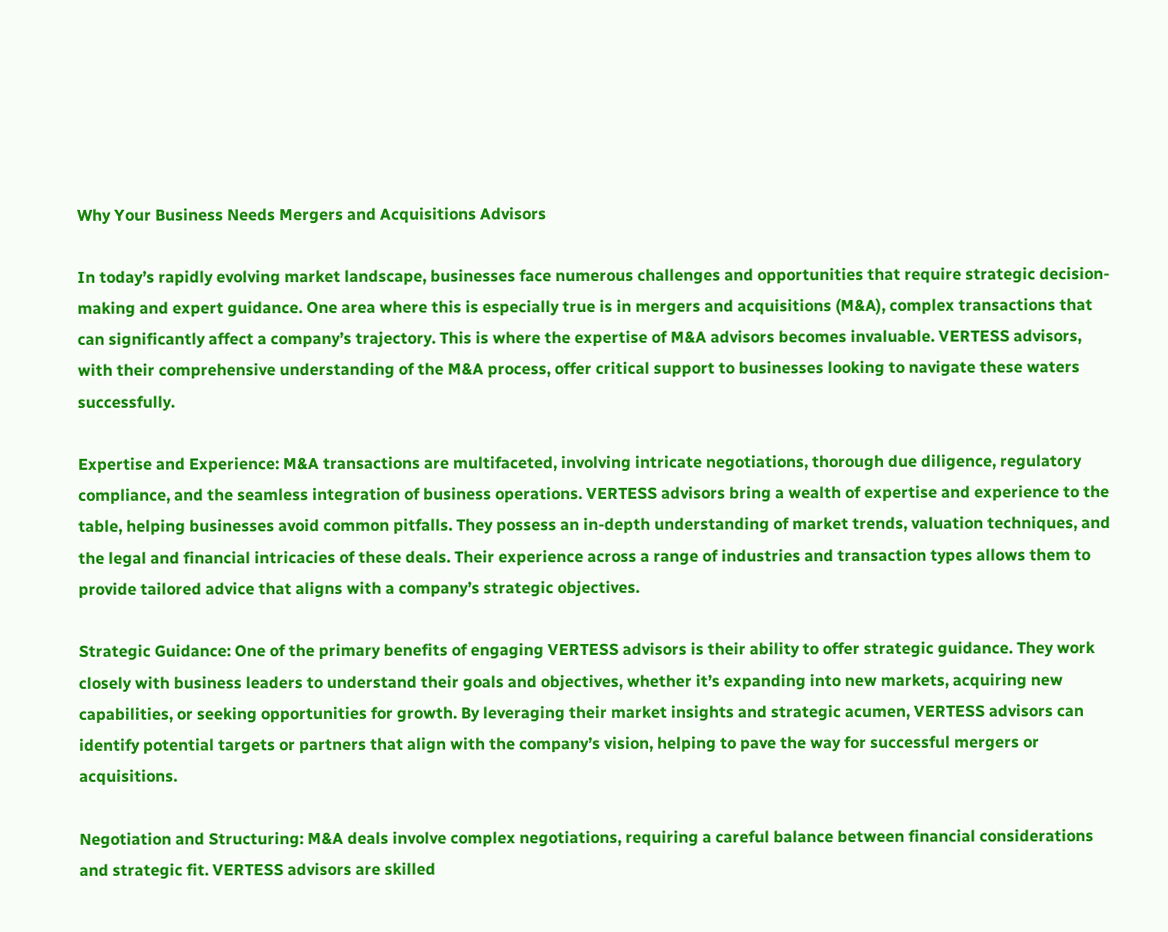Why Your Business Needs Mergers and Acquisitions Advisors

In today’s rapidly evolving market landscape, businesses face numerous challenges and opportunities that require strategic decision-making and expert guidance. One area where this is especially true is in mergers and acquisitions (M&A), complex transactions that can significantly affect a company’s trajectory. This is where the expertise of M&A advisors becomes invaluable. VERTESS advisors, with their comprehensive understanding of the M&A process, offer critical support to businesses looking to navigate these waters successfully.

Expertise and Experience: M&A transactions are multifaceted, involving intricate negotiations, thorough due diligence, regulatory compliance, and the seamless integration of business operations. VERTESS advisors bring a wealth of expertise and experience to the table, helping businesses avoid common pitfalls. They possess an in-depth understanding of market trends, valuation techniques, and the legal and financial intricacies of these deals. Their experience across a range of industries and transaction types allows them to provide tailored advice that aligns with a company’s strategic objectives.

Strategic Guidance: One of the primary benefits of engaging VERTESS advisors is their ability to offer strategic guidance. They work closely with business leaders to understand their goals and objectives, whether it’s expanding into new markets, acquiring new capabilities, or seeking opportunities for growth. By leveraging their market insights and strategic acumen, VERTESS advisors can identify potential targets or partners that align with the company’s vision, helping to pave the way for successful mergers or acquisitions.

Negotiation and Structuring: M&A deals involve complex negotiations, requiring a careful balance between financial considerations and strategic fit. VERTESS advisors are skilled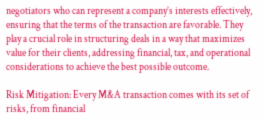negotiators who can represent a company’s interests effectively, ensuring that the terms of the transaction are favorable. They play a crucial role in structuring deals in a way that maximizes value for their clients, addressing financial, tax, and operational considerations to achieve the best possible outcome.

Risk Mitigation: Every M&A transaction comes with its set of risks, from financial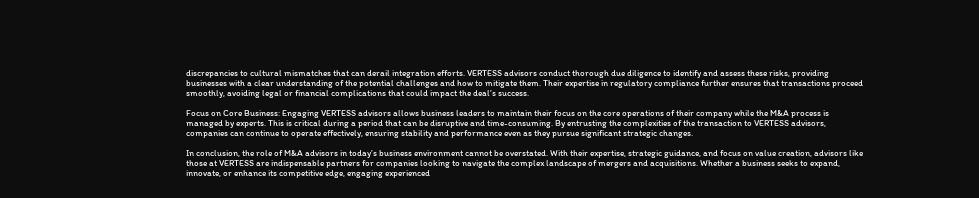discrepancies to cultural mismatches that can derail integration efforts. VERTESS advisors conduct thorough due diligence to identify and assess these risks, providing businesses with a clear understanding of the potential challenges and how to mitigate them. Their expertise in regulatory compliance further ensures that transactions proceed smoothly, avoiding legal or financial complications that could impact the deal’s success.

Focus on Core Business: Engaging VERTESS advisors allows business leaders to maintain their focus on the core operations of their company while the M&A process is managed by experts. This is critical during a period that can be disruptive and time-consuming. By entrusting the complexities of the transaction to VERTESS advisors, companies can continue to operate effectively, ensuring stability and performance even as they pursue significant strategic changes.

In conclusion, the role of M&A advisors in today’s business environment cannot be overstated. With their expertise, strategic guidance, and focus on value creation, advisors like those at VERTESS are indispensable partners for companies looking to navigate the complex landscape of mergers and acquisitions. Whether a business seeks to expand, innovate, or enhance its competitive edge, engaging experienced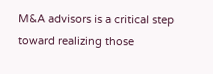M&A advisors is a critical step toward realizing those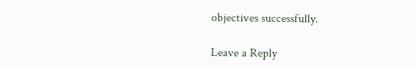objectives successfully.

Leave a Reply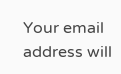Your email address will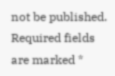not be published. Required fields are marked *